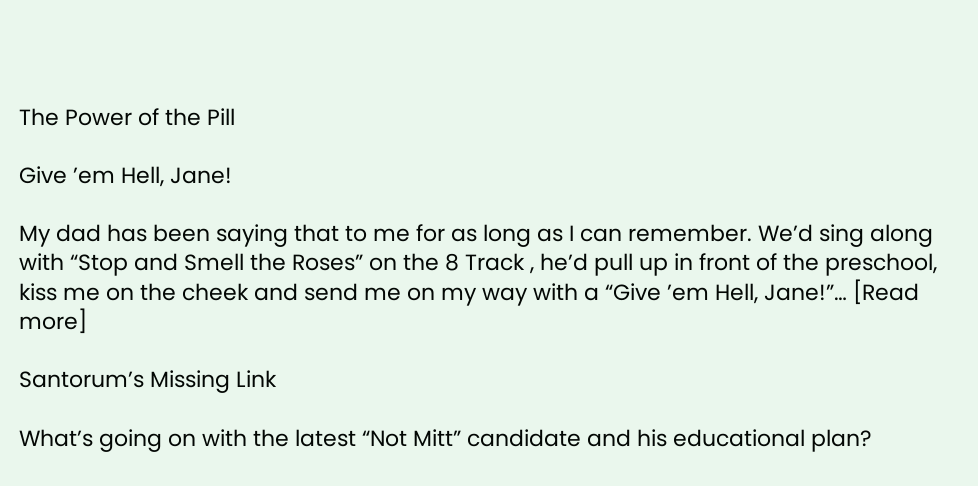The Power of the Pill

Give ’em Hell, Jane!

My dad has been saying that to me for as long as I can remember. We’d sing along with “Stop and Smell the Roses” on the 8 Track , he’d pull up in front of the preschool, kiss me on the cheek and send me on my way with a “Give ’em Hell, Jane!”… [Read more]

Santorum’s Missing Link

What’s going on with the latest “Not Mitt” candidate and his educational plan?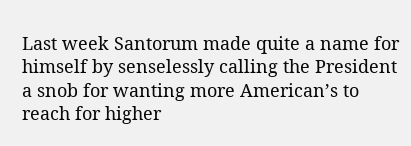Last week Santorum made quite a name for himself by senselessly calling the President a snob for wanting more American’s to reach for higher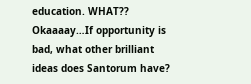education. WHAT?? Okaaaay…If opportunity is bad, what other brilliant ideas does Santorum have?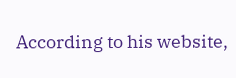According to his website,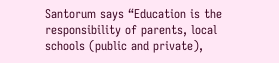Santorum says “Education is the responsibility of parents, local schools (public and private),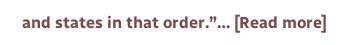and states in that order.”… [Read more]